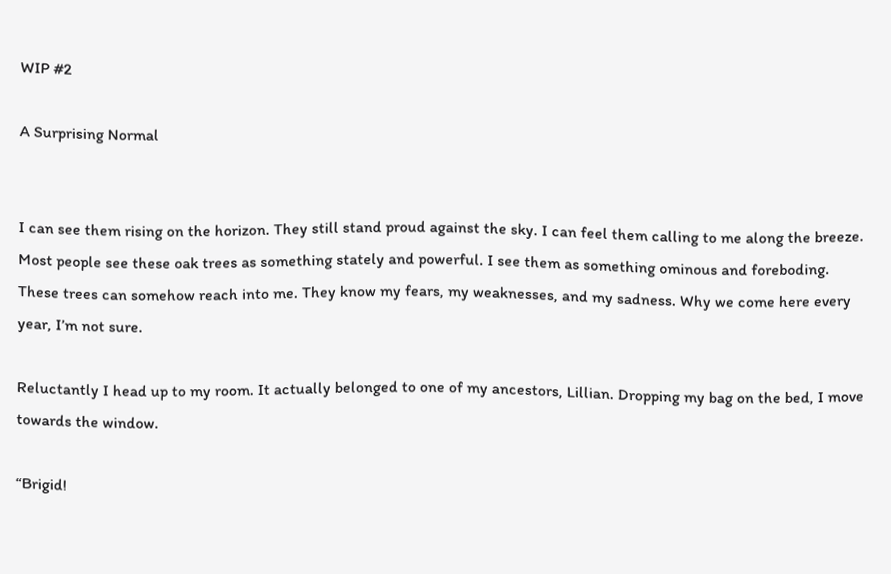WIP #2

A Surprising Normal


I can see them rising on the horizon. They still stand proud against the sky. I can feel them calling to me along the breeze. Most people see these oak trees as something stately and powerful. I see them as something ominous and foreboding. These trees can somehow reach into me. They know my fears, my weaknesses, and my sadness. Why we come here every year, I’m not sure.

Reluctantly I head up to my room. It actually belonged to one of my ancestors, Lillian. Dropping my bag on the bed, I move towards the window.

“Brigid!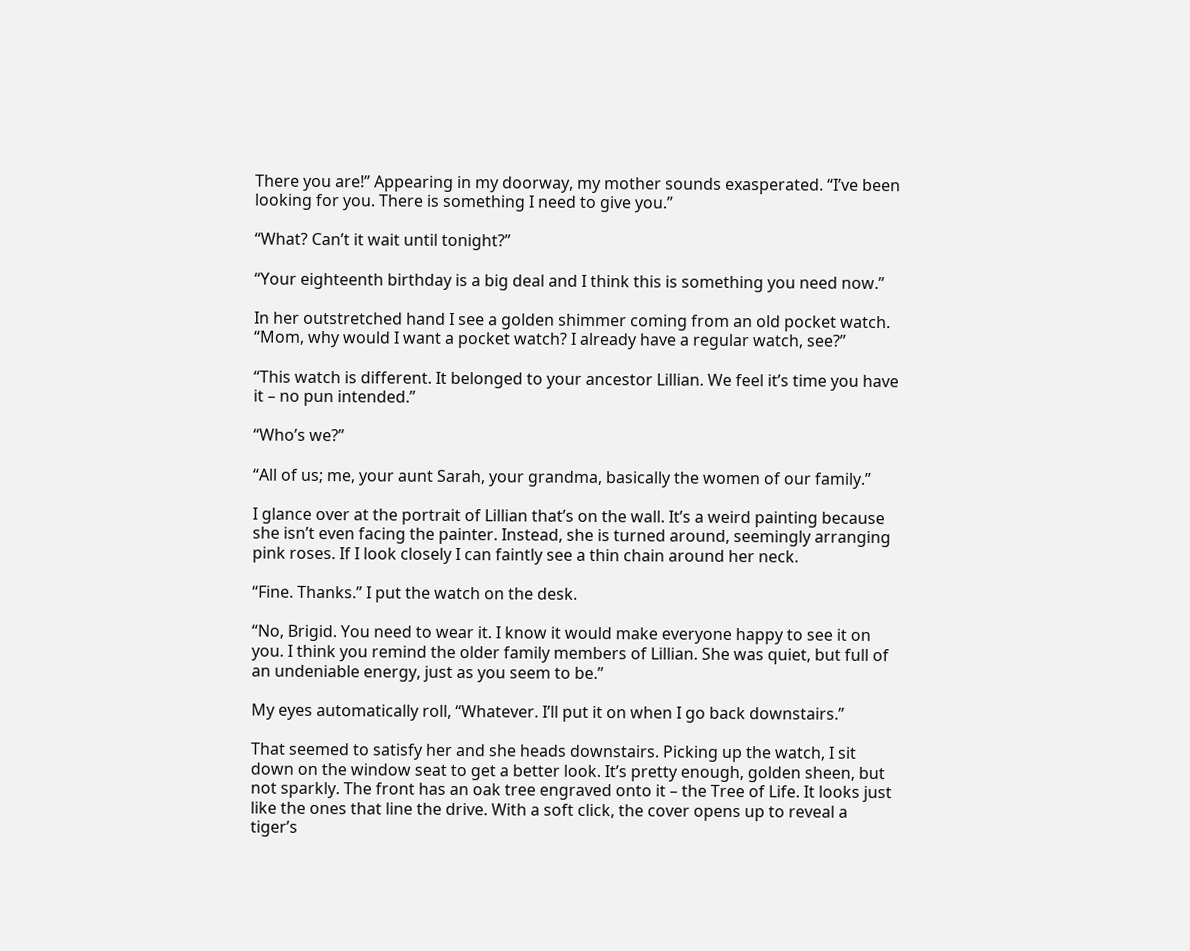There you are!” Appearing in my doorway, my mother sounds exasperated. “I’ve been looking for you. There is something I need to give you.”

“What? Can’t it wait until tonight?”

“Your eighteenth birthday is a big deal and I think this is something you need now.”

In her outstretched hand I see a golden shimmer coming from an old pocket watch. “Mom, why would I want a pocket watch? I already have a regular watch, see?”

“This watch is different. It belonged to your ancestor Lillian. We feel it’s time you have it – no pun intended.”

“Who’s we?”

“All of us; me, your aunt Sarah, your grandma, basically the women of our family.”

I glance over at the portrait of Lillian that’s on the wall. It’s a weird painting because she isn’t even facing the painter. Instead, she is turned around, seemingly arranging pink roses. If I look closely I can faintly see a thin chain around her neck.

“Fine. Thanks.” I put the watch on the desk.

“No, Brigid. You need to wear it. I know it would make everyone happy to see it on you. I think you remind the older family members of Lillian. She was quiet, but full of an undeniable energy, just as you seem to be.”

My eyes automatically roll, “Whatever. I’ll put it on when I go back downstairs.”

That seemed to satisfy her and she heads downstairs. Picking up the watch, I sit down on the window seat to get a better look. It’s pretty enough, golden sheen, but not sparkly. The front has an oak tree engraved onto it – the Tree of Life. It looks just like the ones that line the drive. With a soft click, the cover opens up to reveal a tiger’s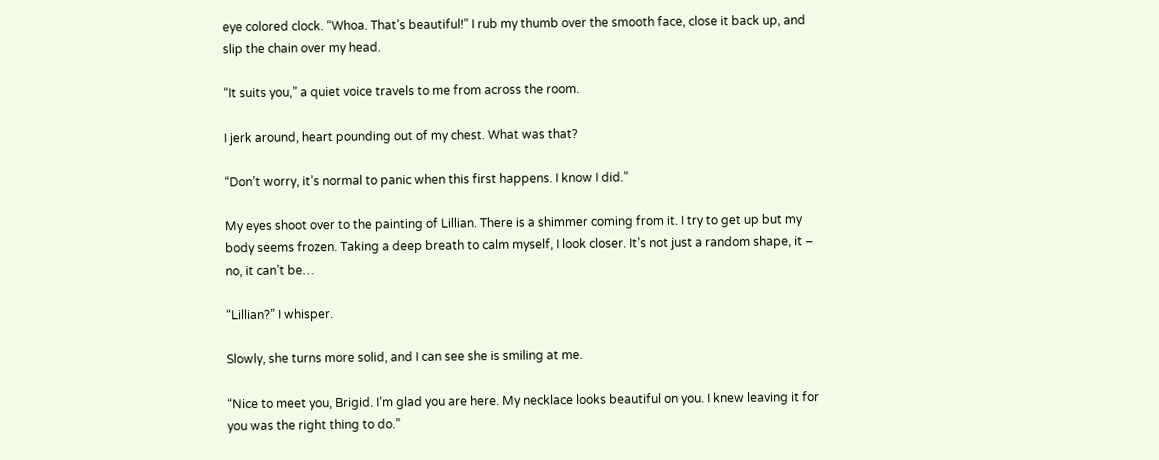eye colored clock. “Whoa. That’s beautiful!” I rub my thumb over the smooth face, close it back up, and slip the chain over my head.

“It suits you,” a quiet voice travels to me from across the room.

I jerk around, heart pounding out of my chest. What was that?

“Don’t worry, it’s normal to panic when this first happens. I know I did.”

My eyes shoot over to the painting of Lillian. There is a shimmer coming from it. I try to get up but my body seems frozen. Taking a deep breath to calm myself, I look closer. It’s not just a random shape, it – no, it can’t be…

“Lillian?” I whisper.

Slowly, she turns more solid, and I can see she is smiling at me.

“Nice to meet you, Brigid. I’m glad you are here. My necklace looks beautiful on you. I knew leaving it for you was the right thing to do.”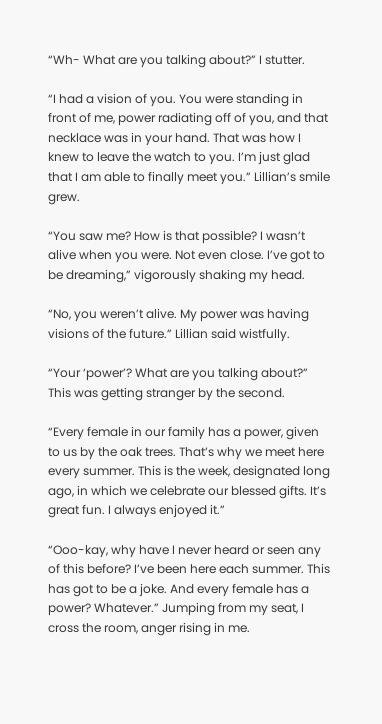“Wh- What are you talking about?” I stutter.

“I had a vision of you. You were standing in front of me, power radiating off of you, and that necklace was in your hand. That was how I knew to leave the watch to you. I’m just glad that I am able to finally meet you.” Lillian’s smile grew.

“You saw me? How is that possible? I wasn’t alive when you were. Not even close. I’ve got to be dreaming,” vigorously shaking my head.

“No, you weren’t alive. My power was having visions of the future.” Lillian said wistfully.

“Your ‘power’? What are you talking about?” This was getting stranger by the second.

“Every female in our family has a power, given to us by the oak trees. That’s why we meet here every summer. This is the week, designated long ago, in which we celebrate our blessed gifts. It’s great fun. I always enjoyed it.”

“Ooo-kay, why have I never heard or seen any of this before? I’ve been here each summer. This has got to be a joke. And every female has a power? Whatever.” Jumping from my seat, I cross the room, anger rising in me.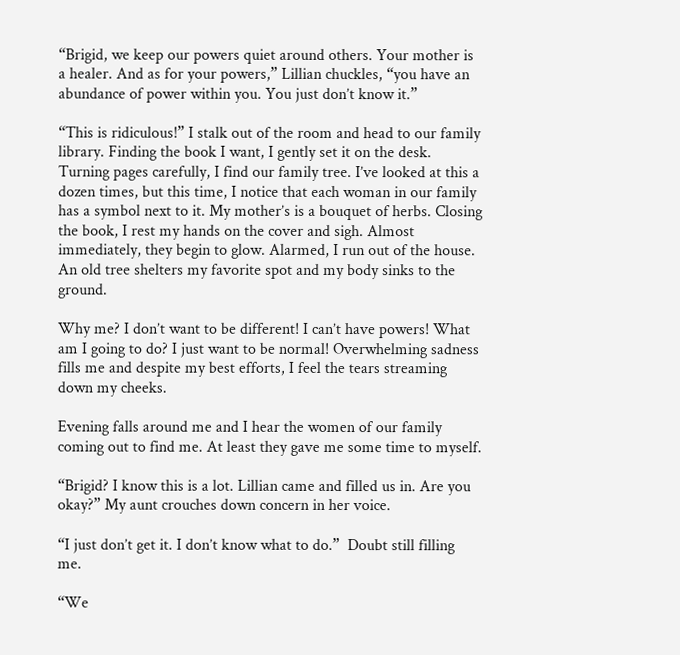“Brigid, we keep our powers quiet around others. Your mother is a healer. And as for your powers,” Lillian chuckles, “you have an abundance of power within you. You just don’t know it.”

“This is ridiculous!” I stalk out of the room and head to our family library. Finding the book I want, I gently set it on the desk. Turning pages carefully, I find our family tree. I’ve looked at this a dozen times, but this time, I notice that each woman in our family has a symbol next to it. My mother’s is a bouquet of herbs. Closing the book, I rest my hands on the cover and sigh. Almost immediately, they begin to glow. Alarmed, I run out of the house. An old tree shelters my favorite spot and my body sinks to the ground.

Why me? I don’t want to be different! I can’t have powers! What am I going to do? I just want to be normal! Overwhelming sadness fills me and despite my best efforts, I feel the tears streaming down my cheeks.

Evening falls around me and I hear the women of our family coming out to find me. At least they gave me some time to myself.

“Brigid? I know this is a lot. Lillian came and filled us in. Are you okay?” My aunt crouches down concern in her voice.

“I just don’t get it. I don’t know what to do.”  Doubt still filling me.

“We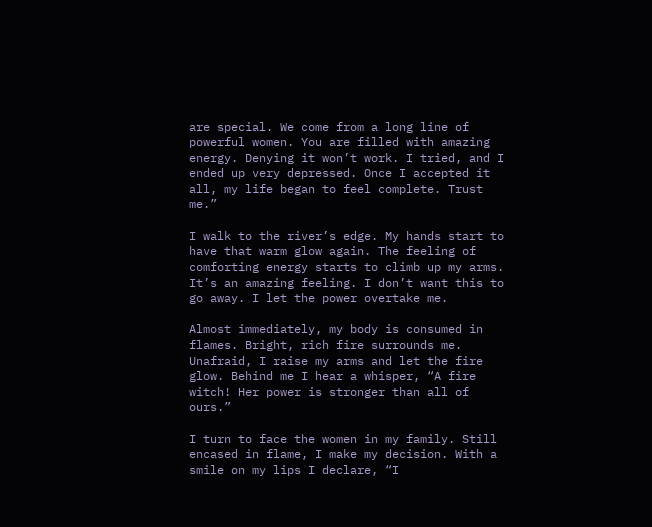are special. We come from a long line of powerful women. You are filled with amazing energy. Denying it won’t work. I tried, and I ended up very depressed. Once I accepted it all, my life began to feel complete. Trust me.”

I walk to the river’s edge. My hands start to have that warm glow again. The feeling of comforting energy starts to climb up my arms. It’s an amazing feeling. I don’t want this to go away. I let the power overtake me.

Almost immediately, my body is consumed in flames. Bright, rich fire surrounds me. Unafraid, I raise my arms and let the fire glow. Behind me I hear a whisper, “A fire witch! Her power is stronger than all of ours.”

I turn to face the women in my family. Still encased in flame, I make my decision. With a smile on my lips I declare, “I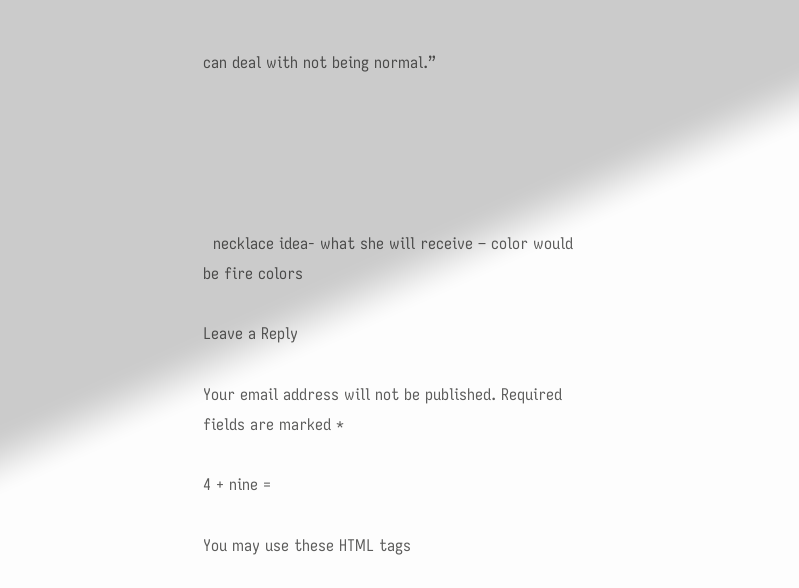can deal with not being normal.”





  necklace idea- what she will receive – color would be fire colors

Leave a Reply

Your email address will not be published. Required fields are marked *

4 + nine =

You may use these HTML tags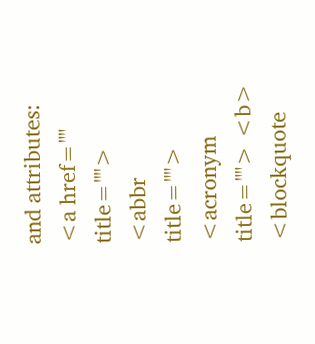and attributes: <a href="" title=""> <abbr title=""> <acronym title=""> <b> <blockquote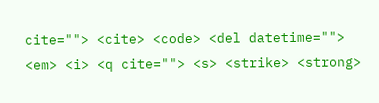cite=""> <cite> <code> <del datetime=""> <em> <i> <q cite=""> <s> <strike> <strong>